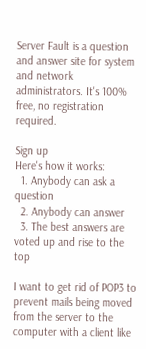Server Fault is a question and answer site for system and network administrators. It's 100% free, no registration required.

Sign up
Here's how it works:
  1. Anybody can ask a question
  2. Anybody can answer
  3. The best answers are voted up and rise to the top

I want to get rid of POP3 to prevent mails being moved from the server to the computer with a client like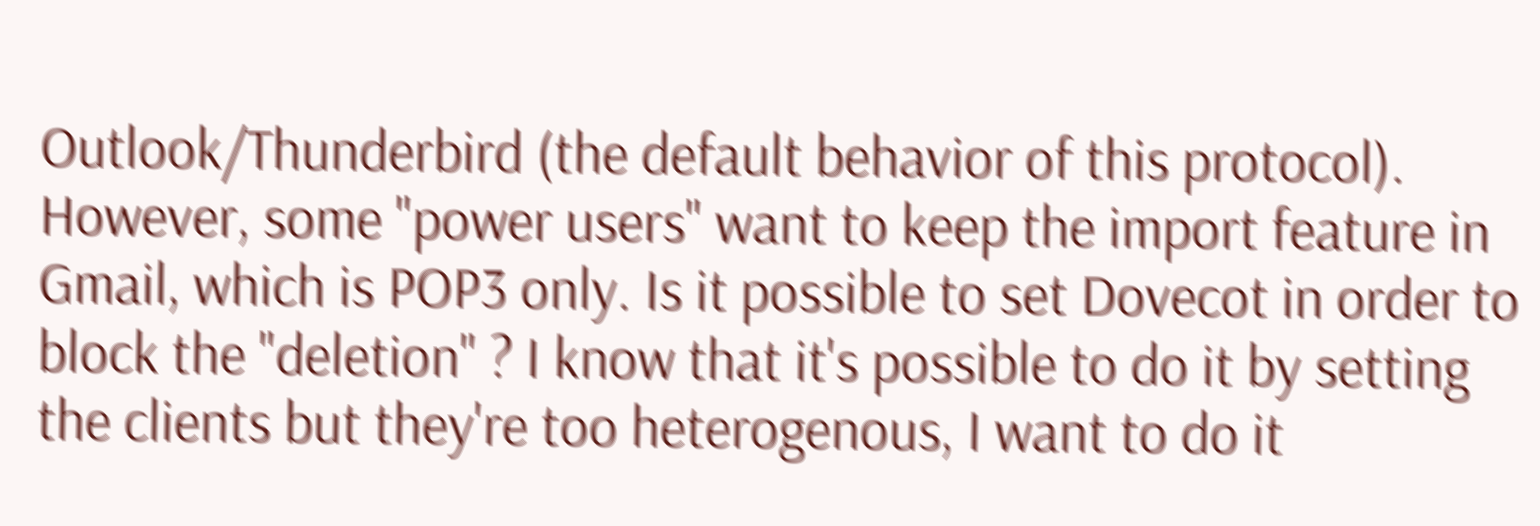Outlook/Thunderbird (the default behavior of this protocol). However, some "power users" want to keep the import feature in Gmail, which is POP3 only. Is it possible to set Dovecot in order to block the "deletion" ? I know that it's possible to do it by setting the clients but they're too heterogenous, I want to do it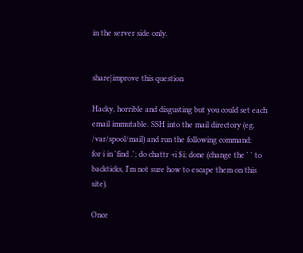in the server side only.


share|improve this question

Hacky, horrible and disgusting but you could set each email immutable. SSH into the mail directory (eg. /var/spool/mail) and run the following command:
for i in 'find .'; do chattr +i $i; done (change the ' ' to backticks, I'm not sure how to escape them on this site).

Once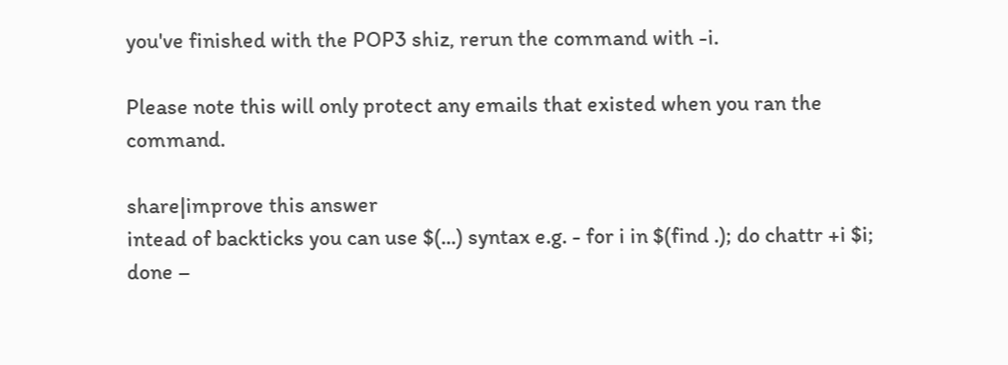you've finished with the POP3 shiz, rerun the command with -i.

Please note this will only protect any emails that existed when you ran the command.

share|improve this answer
intead of backticks you can use $(...) syntax e.g. - for i in $(find .); do chattr +i $i; done –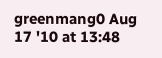greenmang0 Aug 17 '10 at 13:48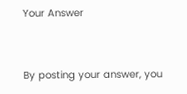Your Answer


By posting your answer, you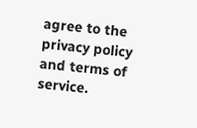agree to the privacy policy and terms of service.